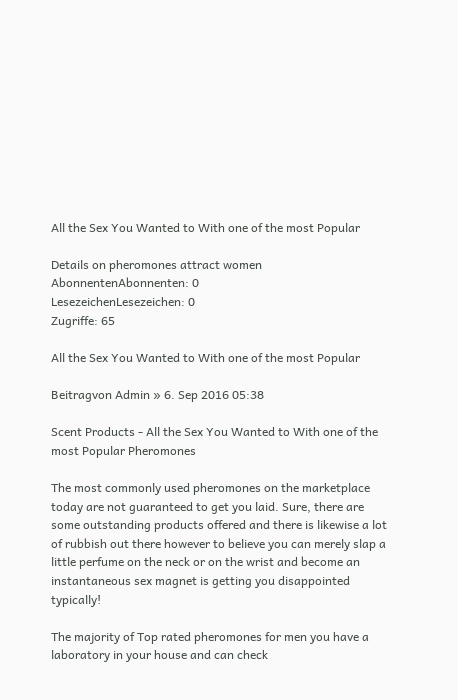All the Sex You Wanted to With one of the most Popular

Details on pheromones attract women
AbonnentenAbonnenten: 0
LesezeichenLesezeichen: 0
Zugriffe: 65

All the Sex You Wanted to With one of the most Popular

Beitragvon Admin » 6. Sep 2016 05:38

Scent Products - All the Sex You Wanted to With one of the most Popular Pheromones

The most commonly used pheromones on the marketplace today are not guaranteed to get you laid. Sure, there are some outstanding products offered and there is likewise a lot of rubbish out there however to believe you can merely slap a little perfume on the neck or on the wrist and become an instantaneous sex magnet is getting you disappointed typically!

The majority of Top rated pheromones for men you have a laboratory in your house and can check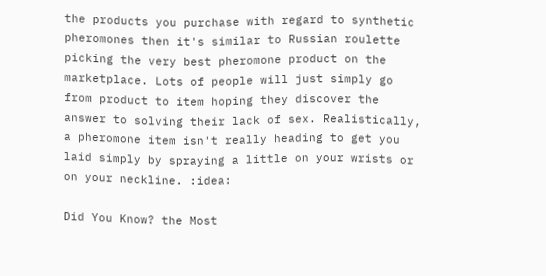the products you purchase with regard to synthetic pheromones then it's similar to Russian roulette picking the very best pheromone product on the marketplace. Lots of people will just simply go from product to item hoping they discover the answer to solving their lack of sex. Realistically, a pheromone item isn't really heading to get you laid simply by spraying a little on your wrists or on your neckline. :idea:

Did You Know? the Most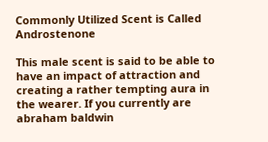Commonly Utilized Scent is Called Androstenone

This male scent is said to be able to have an impact of attraction and creating a rather tempting aura in the wearer. If you currently are abraham baldwin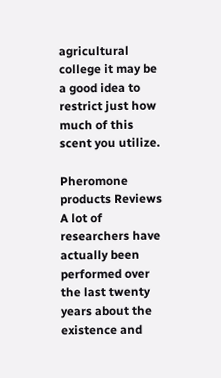agricultural college it may be a good idea to restrict just how much of this scent you utilize.

Pheromone products Reviews A lot of researchers have actually been performed over the last twenty years about the existence and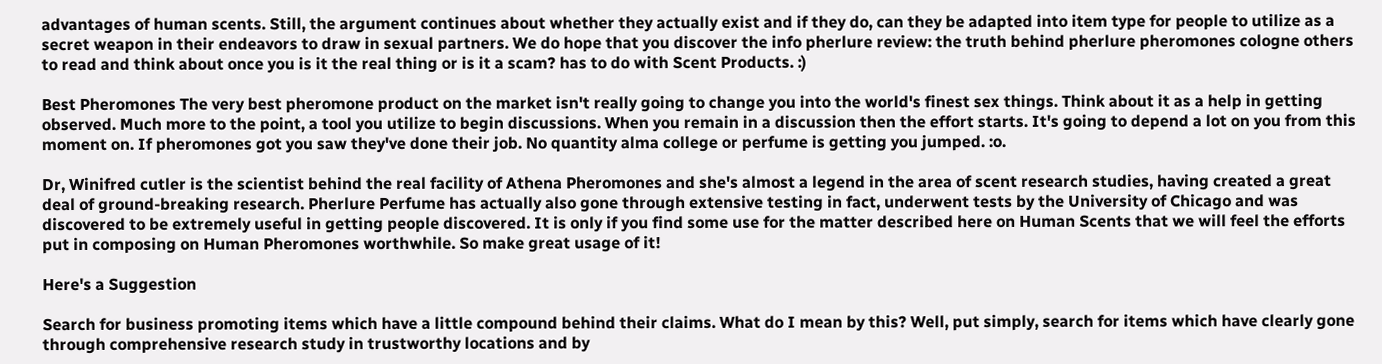advantages of human scents. Still, the argument continues about whether they actually exist and if they do, can they be adapted into item type for people to utilize as a secret weapon in their endeavors to draw in sexual partners. We do hope that you discover the info pherlure review: the truth behind pherlure pheromones cologne others to read and think about once you is it the real thing or is it a scam? has to do with Scent Products. :)

Best Pheromones The very best pheromone product on the market isn't really going to change you into the world's finest sex things. Think about it as a help in getting observed. Much more to the point, a tool you utilize to begin discussions. When you remain in a discussion then the effort starts. It's going to depend a lot on you from this moment on. If pheromones got you saw they've done their job. No quantity alma college or perfume is getting you jumped. :o.

Dr, Winifred cutler is the scientist behind the real facility of Athena Pheromones and she's almost a legend in the area of scent research studies, having created a great deal of ground-breaking research. Pherlure Perfume has actually also gone through extensive testing in fact, underwent tests by the University of Chicago and was discovered to be extremely useful in getting people discovered. It is only if you find some use for the matter described here on Human Scents that we will feel the efforts put in composing on Human Pheromones worthwhile. So make great usage of it!

Here's a Suggestion

Search for business promoting items which have a little compound behind their claims. What do I mean by this? Well, put simply, search for items which have clearly gone through comprehensive research study in trustworthy locations and by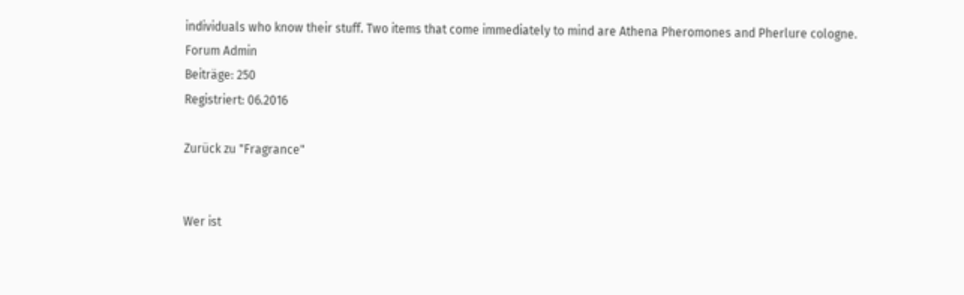individuals who know their stuff. Two items that come immediately to mind are Athena Pheromones and Pherlure cologne.
Forum Admin
Beiträge: 250
Registriert: 06.2016

Zurück zu "Fragrance"


Wer ist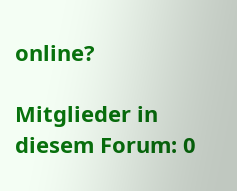online?

Mitglieder in diesem Forum: 0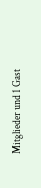Mitglieder und 1 Gast